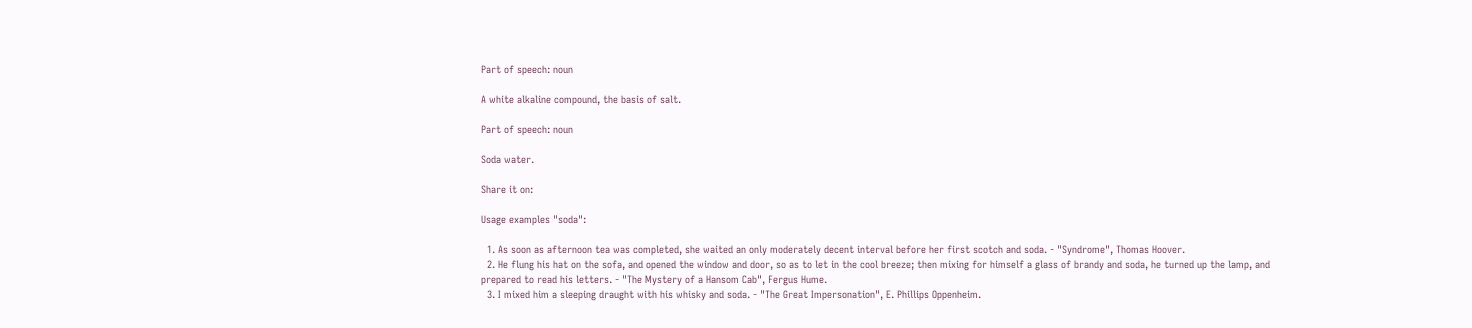Part of speech: noun

A white alkaline compound, the basis of salt.

Part of speech: noun

Soda water.

Share it on:

Usage examples "soda":

  1. As soon as afternoon tea was completed, she waited an only moderately decent interval before her first scotch and soda. - "Syndrome", Thomas Hoover.
  2. He flung his hat on the sofa, and opened the window and door, so as to let in the cool breeze; then mixing for himself a glass of brandy and soda, he turned up the lamp, and prepared to read his letters. - "The Mystery of a Hansom Cab", Fergus Hume.
  3. I mixed him a sleeping draught with his whisky and soda. - "The Great Impersonation", E. Phillips Oppenheim.